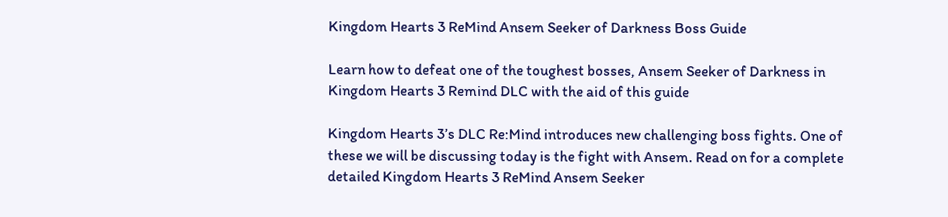Kingdom Hearts 3 ReMind Ansem Seeker of Darkness Boss Guide

Learn how to defeat one of the toughest bosses, Ansem Seeker of Darkness in Kingdom Hearts 3 Remind DLC with the aid of this guide

Kingdom Hearts 3’s DLC Re:Mind introduces new challenging boss fights. One of these we will be discussing today is the fight with Ansem. Read on for a complete detailed Kingdom Hearts 3 ReMind Ansem Seeker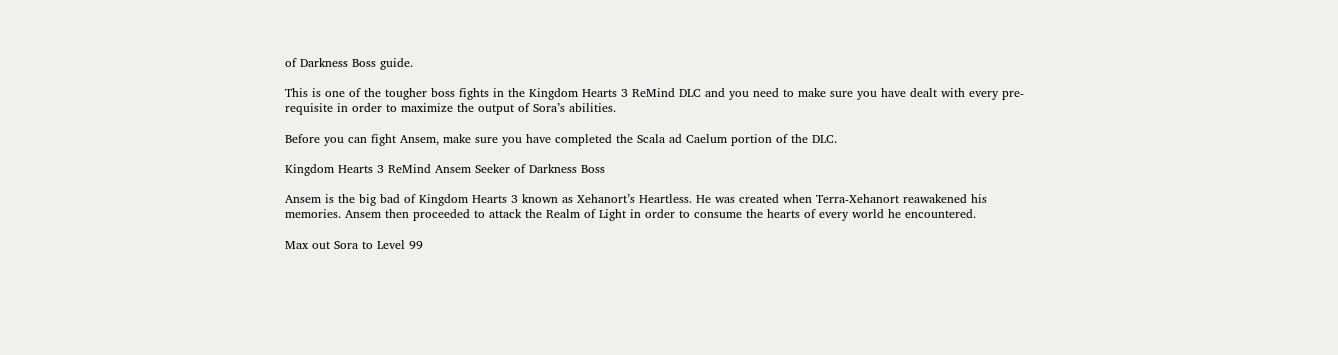of Darkness Boss guide.

This is one of the tougher boss fights in the Kingdom Hearts 3 ReMind DLC and you need to make sure you have dealt with every pre-requisite in order to maximize the output of Sora’s abilities.

Before you can fight Ansem, make sure you have completed the Scala ad Caelum portion of the DLC.

Kingdom Hearts 3 ReMind Ansem Seeker of Darkness Boss

Ansem is the big bad of Kingdom Hearts 3 known as Xehanort’s Heartless. He was created when Terra-Xehanort reawakened his memories. Ansem then proceeded to attack the Realm of Light in order to consume the hearts of every world he encountered.

Max out Sora to Level 99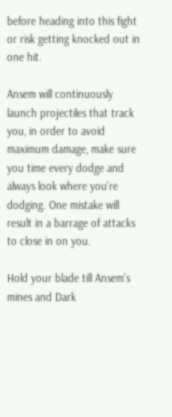before heading into this fight or risk getting knocked out in one hit.

Ansem will continuously launch projectiles that track you, in order to avoid maximum damage, make sure you time every dodge and always look where you’re dodging. One mistake will result in a barrage of attacks to close in on you.

Hold your blade till Ansem’s mines and Dark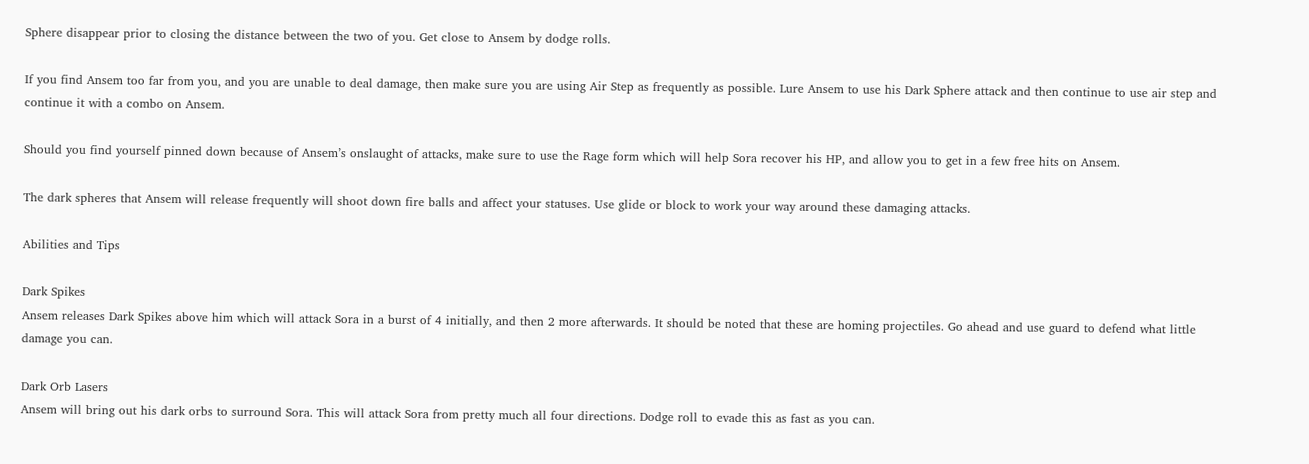Sphere disappear prior to closing the distance between the two of you. Get close to Ansem by dodge rolls.

If you find Ansem too far from you, and you are unable to deal damage, then make sure you are using Air Step as frequently as possible. Lure Ansem to use his Dark Sphere attack and then continue to use air step and continue it with a combo on Ansem.

Should you find yourself pinned down because of Ansem’s onslaught of attacks, make sure to use the Rage form which will help Sora recover his HP, and allow you to get in a few free hits on Ansem.

The dark spheres that Ansem will release frequently will shoot down fire balls and affect your statuses. Use glide or block to work your way around these damaging attacks.

Abilities and Tips

Dark Spikes
Ansem releases Dark Spikes above him which will attack Sora in a burst of 4 initially, and then 2 more afterwards. It should be noted that these are homing projectiles. Go ahead and use guard to defend what little damage you can.

Dark Orb Lasers
Ansem will bring out his dark orbs to surround Sora. This will attack Sora from pretty much all four directions. Dodge roll to evade this as fast as you can.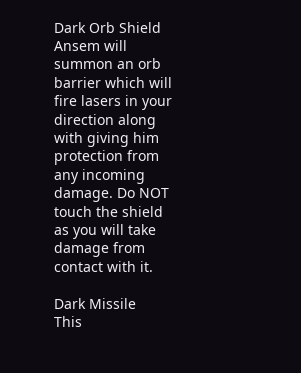Dark Orb Shield
Ansem will summon an orb barrier which will fire lasers in your direction along with giving him protection from any incoming damage. Do NOT touch the shield as you will take damage from contact with it.

Dark Missile
This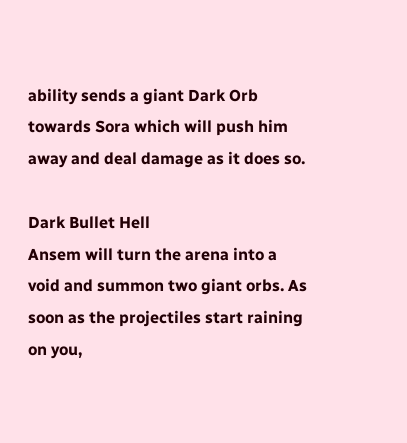ability sends a giant Dark Orb towards Sora which will push him away and deal damage as it does so.

Dark Bullet Hell
Ansem will turn the arena into a void and summon two giant orbs. As soon as the projectiles start raining on you,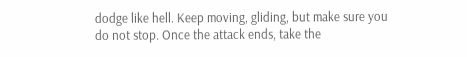dodge like hell. Keep moving, gliding, but make sure you do not stop. Once the attack ends, take the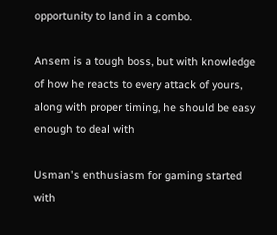opportunity to land in a combo.

Ansem is a tough boss, but with knowledge of how he reacts to every attack of yours, along with proper timing, he should be easy enough to deal with

Usman's enthusiasm for gaming started with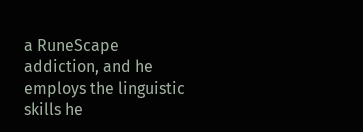a RuneScape addiction, and he employs the linguistic skills he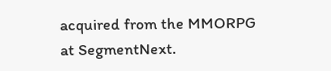acquired from the MMORPG at SegmentNext.